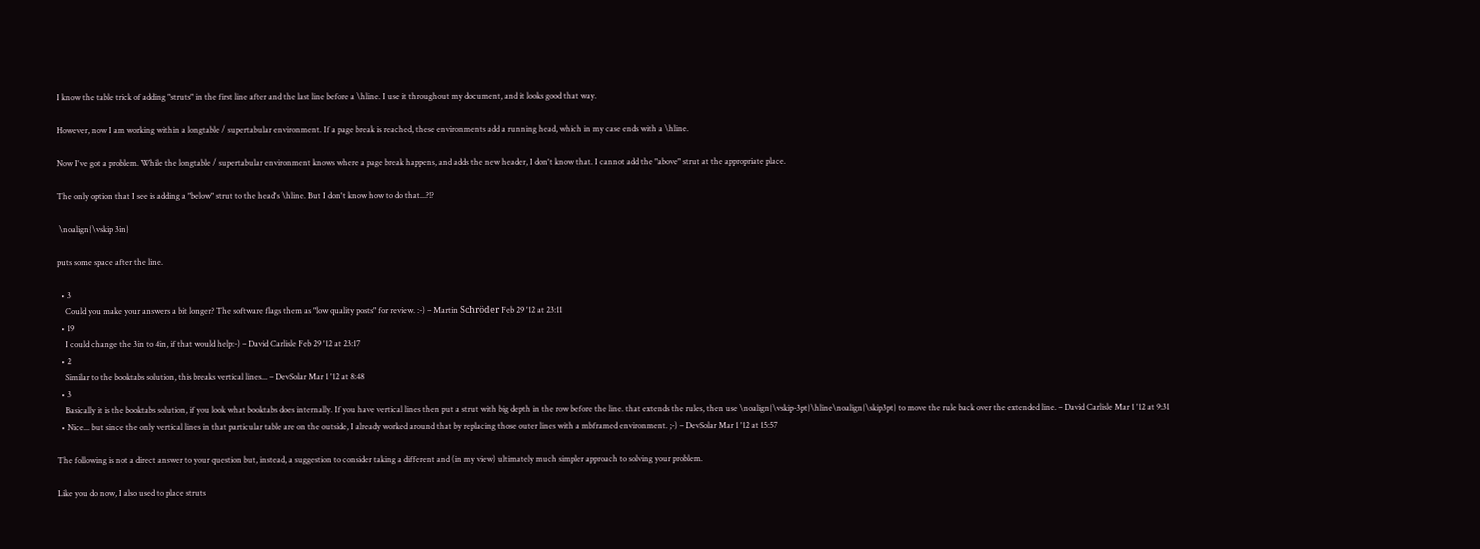I know the table trick of adding "struts" in the first line after and the last line before a \hline. I use it throughout my document, and it looks good that way.

However, now I am working within a longtable / supertabular environment. If a page break is reached, these environments add a running head, which in my case ends with a \hline.

Now I've got a problem. While the longtable / supertabular environment knows where a page break happens, and adds the new header, I don't know that. I cannot add the "above" strut at the appropriate place.

The only option that I see is adding a "below" strut to the head's \hline. But I don't know how to do that...?!?

 \noalign{\vskip 3in}

puts some space after the line.

  • 3
    Could you make your answers a bit longer? The software flags them as "low quality posts" for review. :-) – Martin Schröder Feb 29 '12 at 23:11
  • 19
    I could change the 3in to 4in, if that would help:-) – David Carlisle Feb 29 '12 at 23:17
  • 2
    Similar to the booktabs solution, this breaks vertical lines... – DevSolar Mar 1 '12 at 8:48
  • 3
    Basically it is the booktabs solution, if you look what booktabs does internally. If you have vertical lines then put a strut with big depth in the row before the line. that extends the rules, then use \noalign{\vskip-3pt}\hline\noalign{\skip3pt} to move the rule back over the extended line. – David Carlisle Mar 1 '12 at 9:31
  • Nice... but since the only vertical lines in that particular table are on the outside, I already worked around that by replacing those outer lines with a mbframed environment. ;-) – DevSolar Mar 1 '12 at 15:57

The following is not a direct answer to your question but, instead, a suggestion to consider taking a different and (in my view) ultimately much simpler approach to solving your problem.

Like you do now, I also used to place struts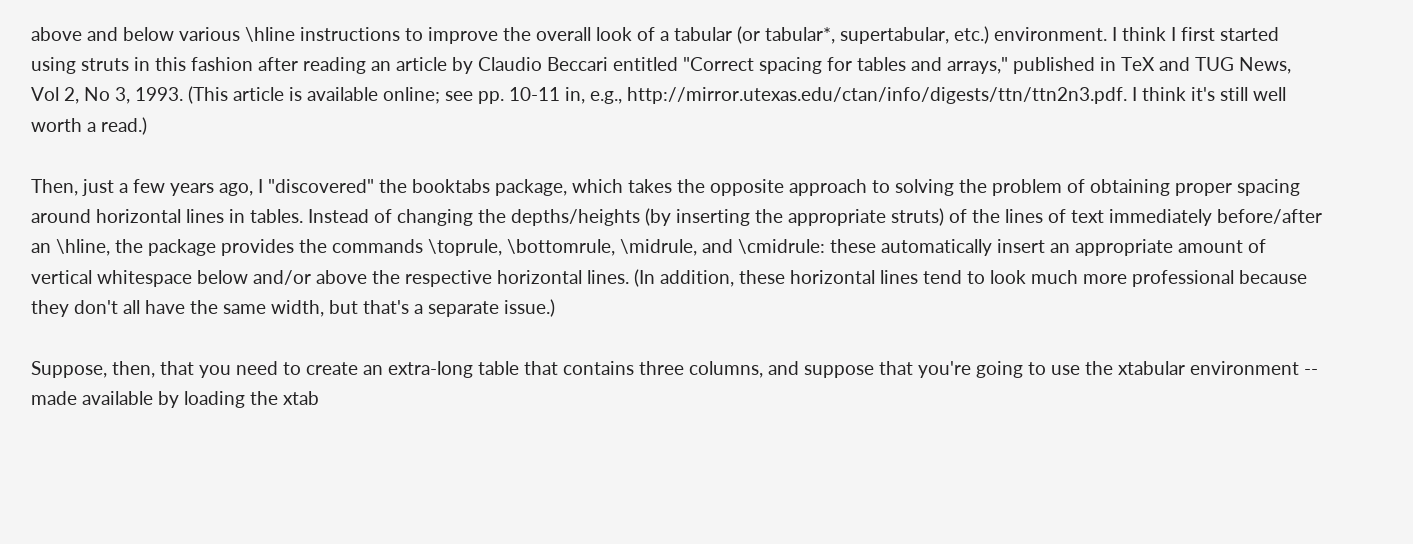above and below various \hline instructions to improve the overall look of a tabular (or tabular*, supertabular, etc.) environment. I think I first started using struts in this fashion after reading an article by Claudio Beccari entitled "Correct spacing for tables and arrays," published in TeX and TUG News, Vol 2, No 3, 1993. (This article is available online; see pp. 10-11 in, e.g., http://mirror.utexas.edu/ctan/info/digests/ttn/ttn2n3.pdf. I think it's still well worth a read.)

Then, just a few years ago, I "discovered" the booktabs package, which takes the opposite approach to solving the problem of obtaining proper spacing around horizontal lines in tables. Instead of changing the depths/heights (by inserting the appropriate struts) of the lines of text immediately before/after an \hline, the package provides the commands \toprule, \bottomrule, \midrule, and \cmidrule: these automatically insert an appropriate amount of vertical whitespace below and/or above the respective horizontal lines. (In addition, these horizontal lines tend to look much more professional because they don't all have the same width, but that's a separate issue.)

Suppose, then, that you need to create an extra-long table that contains three columns, and suppose that you're going to use the xtabular environment -- made available by loading the xtab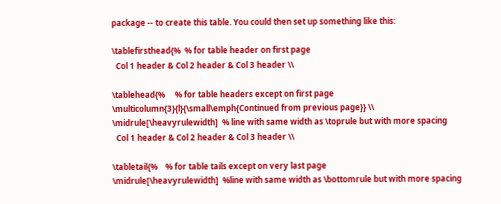package -- to create this table. You could then set up something like this:

\tablefirsthead{%  % for table header on first page
  Col 1 header & Col 2 header & Col 3 header \\

\tablehead{%     % for table headers except on first page
\multicolumn{3}{l}{\small\emph{Continued from previous page}} \\
\midrule[\heavyrulewidth]  % line with same width as \toprule but with more spacing
  Col 1 header & Col 2 header & Col 3 header \\

\tabletail{%    % for table tails except on very last page
\midrule[\heavyrulewidth]  %line with same width as \bottomrule but with more spacing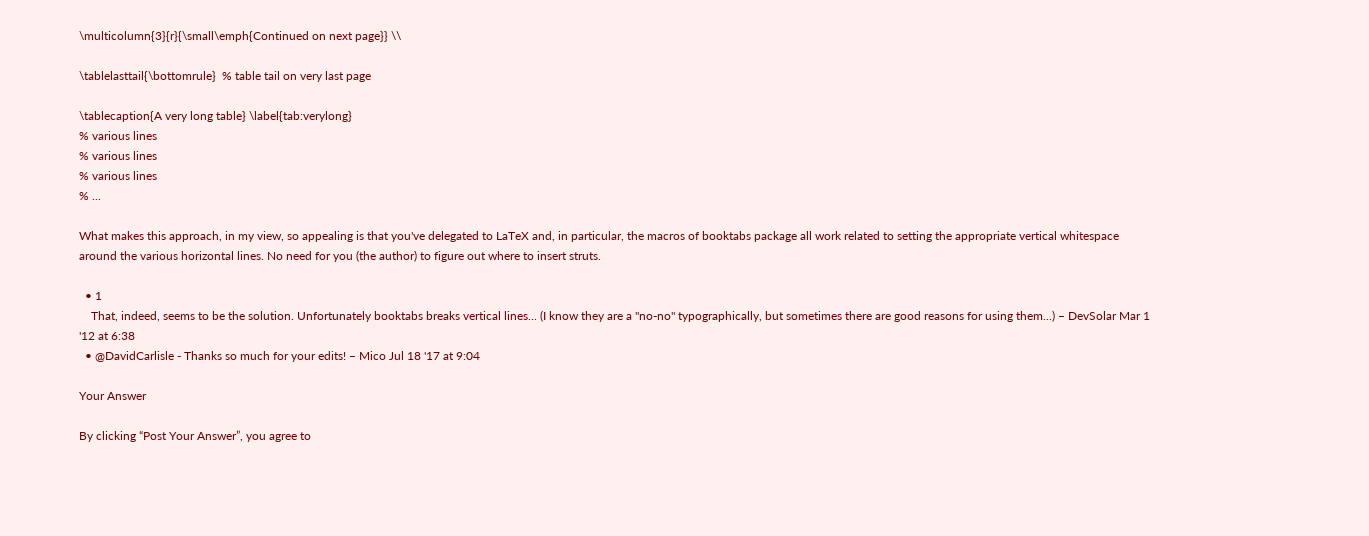\multicolumn{3}{r}{\small\emph{Continued on next page}} \\

\tablelasttail{\bottomrule}  % table tail on very last page

\tablecaption{A very long table} \label{tab:verylong}
% various lines
% various lines
% various lines
% ...

What makes this approach, in my view, so appealing is that you've delegated to LaTeX and, in particular, the macros of booktabs package all work related to setting the appropriate vertical whitespace around the various horizontal lines. No need for you (the author) to figure out where to insert struts.

  • 1
    That, indeed, seems to be the solution. Unfortunately booktabs breaks vertical lines... (I know they are a "no-no" typographically, but sometimes there are good reasons for using them...) – DevSolar Mar 1 '12 at 6:38
  • @DavidCarlisle - Thanks so much for your edits! – Mico Jul 18 '17 at 9:04

Your Answer

By clicking “Post Your Answer”, you agree to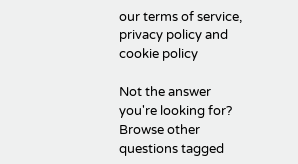our terms of service, privacy policy and cookie policy

Not the answer you're looking for? Browse other questions tagged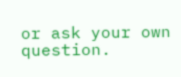or ask your own question.